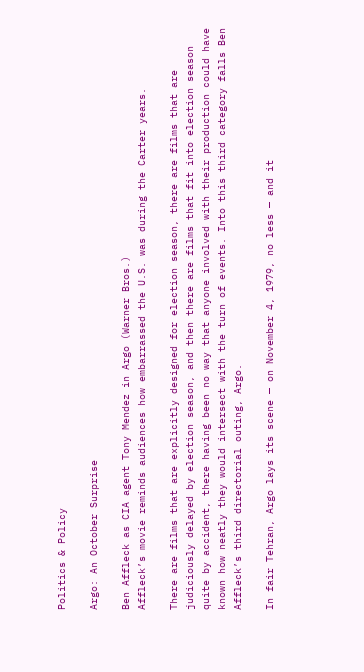Politics & Policy

Argo: An October Surprise

Ben Affleck as CIA agent Tony Mendez in Argo (Warner Bros.)
Affleck’s movie reminds audiences how embarrassed the U.S. was during the Carter years.

There are films that are explicitly designed for election season, there are films that are judiciously delayed by election season, and then there are films that fit into election season quite by accident, there having been no way that anyone involved with their production could have known how neatly they would intersect with the turn of events. Into this third category falls Ben Affleck’s third directorial outing, Argo.

In fair Tehran, Argo lays its scene — on November 4, 1979, no less — and it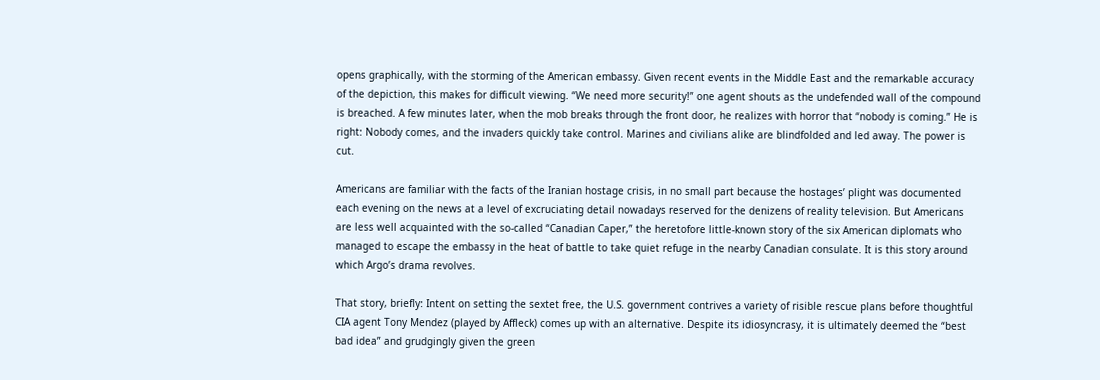opens graphically, with the storming of the American embassy. Given recent events in the Middle East and the remarkable accuracy of the depiction, this makes for difficult viewing. “We need more security!” one agent shouts as the undefended wall of the compound is breached. A few minutes later, when the mob breaks through the front door, he realizes with horror that “nobody is coming.” He is right: Nobody comes, and the invaders quickly take control. Marines and civilians alike are blindfolded and led away. The power is cut.

Americans are familiar with the facts of the Iranian hostage crisis, in no small part because the hostages’ plight was documented each evening on the news at a level of excruciating detail nowadays reserved for the denizens of reality television. But Americans are less well acquainted with the so-called “Canadian Caper,” the heretofore little-known story of the six American diplomats who managed to escape the embassy in the heat of battle to take quiet refuge in the nearby Canadian consulate. It is this story around which Argo’s drama revolves.

That story, briefly: Intent on setting the sextet free, the U.S. government contrives a variety of risible rescue plans before thoughtful CIA agent Tony Mendez (played by Affleck) comes up with an alternative. Despite its idiosyncrasy, it is ultimately deemed the “best bad idea” and grudgingly given the green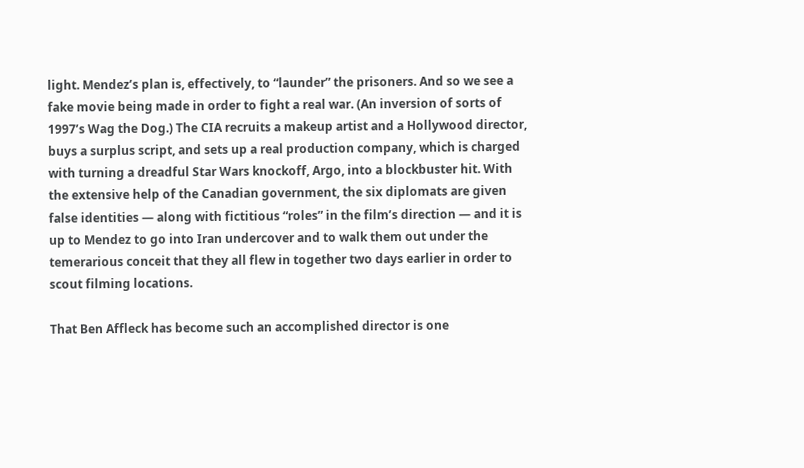light. Mendez’s plan is, effectively, to “launder” the prisoners. And so we see a fake movie being made in order to fight a real war. (An inversion of sorts of 1997’s Wag the Dog.) The CIA recruits a makeup artist and a Hollywood director, buys a surplus script, and sets up a real production company, which is charged with turning a dreadful Star Wars knockoff, Argo, into a blockbuster hit. With the extensive help of the Canadian government, the six diplomats are given false identities — along with fictitious “roles” in the film’s direction — and it is up to Mendez to go into Iran undercover and to walk them out under the temerarious conceit that they all flew in together two days earlier in order to scout filming locations.

That Ben Affleck has become such an accomplished director is one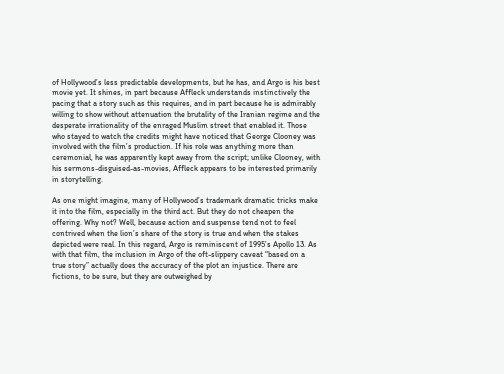of Hollywood’s less predictable developments, but he has, and Argo is his best movie yet. It shines, in part because Affleck understands instinctively the pacing that a story such as this requires, and in part because he is admirably willing to show without attenuation the brutality of the Iranian regime and the desperate irrationality of the enraged Muslim street that enabled it. Those who stayed to watch the credits might have noticed that George Clooney was involved with the film’s production. If his role was anything more than ceremonial, he was apparently kept away from the script; unlike Clooney, with his sermons-disguised-as-movies, Affleck appears to be interested primarily in storytelling.

As one might imagine, many of Hollywood’s trademark dramatic tricks make it into the film, especially in the third act. But they do not cheapen the offering. Why not? Well, because action and suspense tend not to feel contrived when the lion’s share of the story is true and when the stakes depicted were real. In this regard, Argo is reminiscent of 1995’s Apollo 13. As with that film, the inclusion in Argo of the oft-slippery caveat “based on a true story” actually does the accuracy of the plot an injustice. There are fictions, to be sure, but they are outweighed by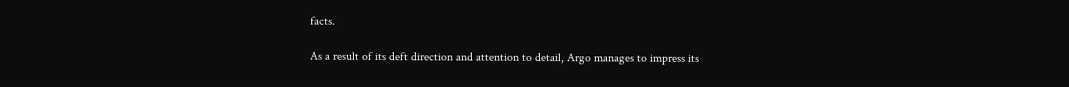facts.

As a result of its deft direction and attention to detail, Argo manages to impress its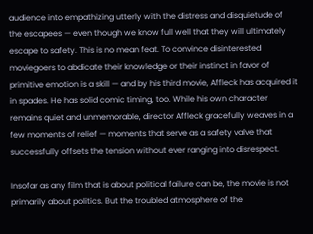audience into empathizing utterly with the distress and disquietude of the escapees — even though we know full well that they will ultimately escape to safety. This is no mean feat. To convince disinterested moviegoers to abdicate their knowledge or their instinct in favor of primitive emotion is a skill — and by his third movie, Affleck has acquired it in spades. He has solid comic timing, too. While his own character remains quiet and unmemorable, director Affleck gracefully weaves in a few moments of relief — moments that serve as a safety valve that successfully offsets the tension without ever ranging into disrespect.

Insofar as any film that is about political failure can be, the movie is not primarily about politics. But the troubled atmosphere of the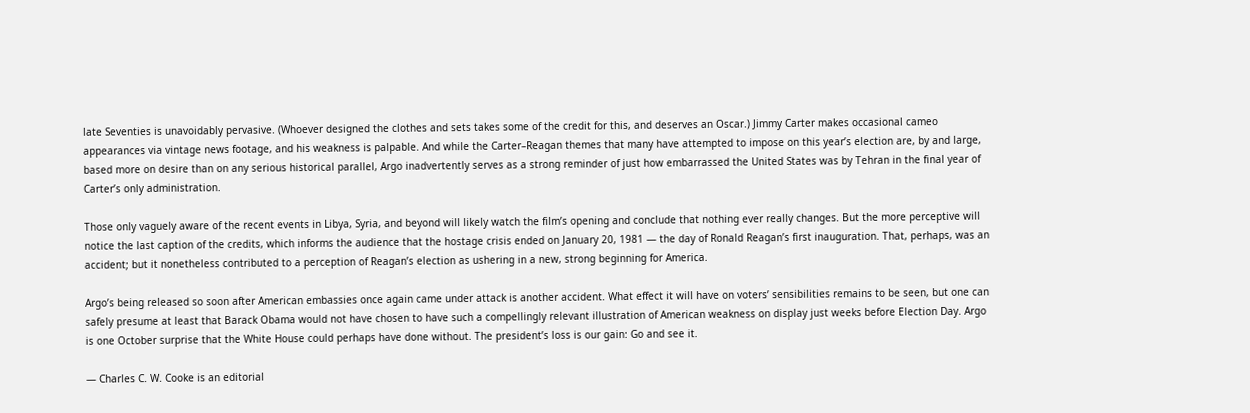late Seventies is unavoidably pervasive. (Whoever designed the clothes and sets takes some of the credit for this, and deserves an Oscar.) Jimmy Carter makes occasional cameo appearances via vintage news footage, and his weakness is palpable. And while the Carter–Reagan themes that many have attempted to impose on this year’s election are, by and large, based more on desire than on any serious historical parallel, Argo inadvertently serves as a strong reminder of just how embarrassed the United States was by Tehran in the final year of Carter’s only administration.

Those only vaguely aware of the recent events in Libya, Syria, and beyond will likely watch the film’s opening and conclude that nothing ever really changes. But the more perceptive will notice the last caption of the credits, which informs the audience that the hostage crisis ended on January 20, 1981 — the day of Ronald Reagan’s first inauguration. That, perhaps, was an accident; but it nonetheless contributed to a perception of Reagan’s election as ushering in a new, strong beginning for America.

Argo’s being released so soon after American embassies once again came under attack is another accident. What effect it will have on voters’ sensibilities remains to be seen, but one can safely presume at least that Barack Obama would not have chosen to have such a compellingly relevant illustration of American weakness on display just weeks before Election Day. Argo is one October surprise that the White House could perhaps have done without. The president’s loss is our gain: Go and see it.

— Charles C. W. Cooke is an editorial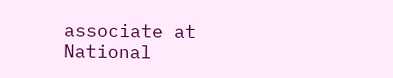associate at National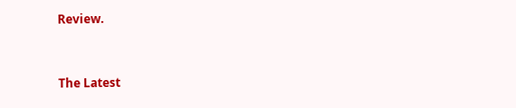Review.


The Latest